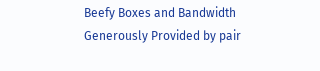Beefy Boxes and Bandwidth Generously Provided by pair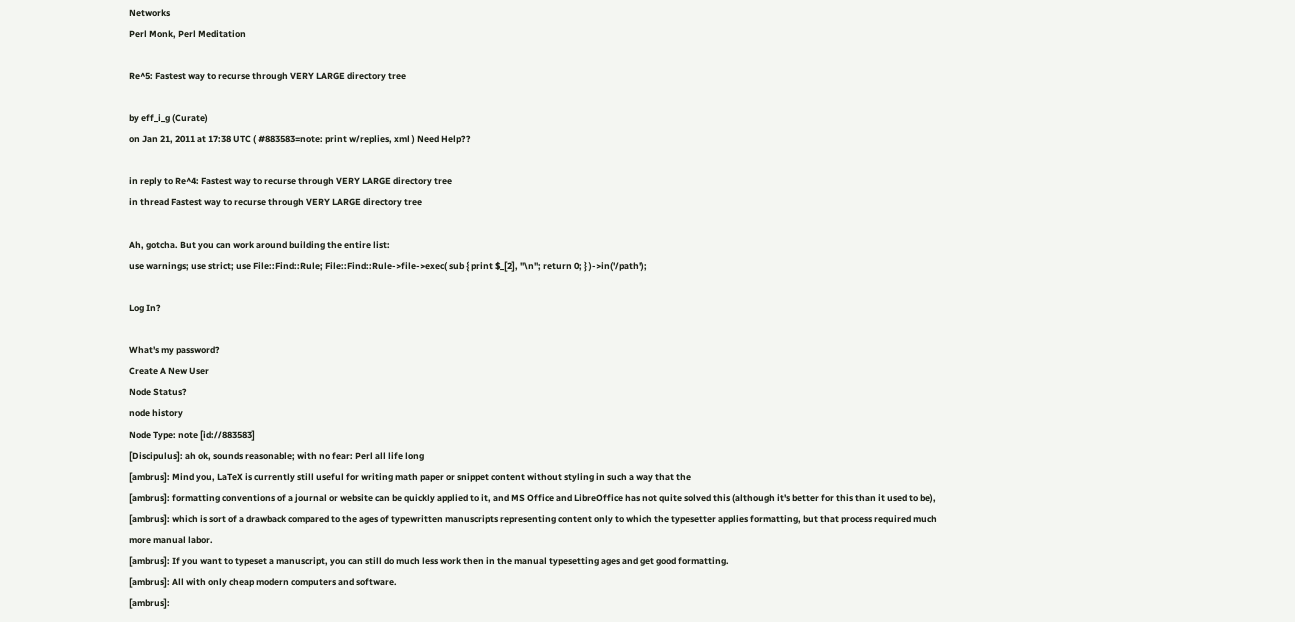Networks
Perl Monk, Perl Meditation

Re^5: Fastest way to recurse through VERY LARGE directory tree

by eff_i_g (Curate)
on Jan 21, 2011 at 17:38 UTC ( #883583=note: print w/replies, xml ) Need Help??

in reply to Re^4: Fastest way to recurse through VERY LARGE directory tree
in thread Fastest way to recurse through VERY LARGE directory tree

Ah, gotcha. But you can work around building the entire list:
use warnings; use strict; use File::Find::Rule; File::Find::Rule->file->exec( sub { print $_[2], "\n"; return 0; } )->in('/path');

Log In?

What's my password?
Create A New User
Node Status?
node history
Node Type: note [id://883583]
[Discipulus]: ah ok, sounds reasonable; with no fear: Perl all life long
[ambrus]: Mind you, LaTeX is currently still useful for writing math paper or snippet content without styling in such a way that the
[ambrus]: formatting conventions of a journal or website can be quickly applied to it, and MS Office and LibreOffice has not quite solved this (although it's better for this than it used to be),
[ambrus]: which is sort of a drawback compared to the ages of typewritten manuscripts representing content only to which the typesetter applies formatting, but that process required much more manual labor.
[ambrus]: If you want to typeset a manuscript, you can still do much less work then in the manual typesetting ages and get good formatting.
[ambrus]: All with only cheap modern computers and software.
[ambrus]: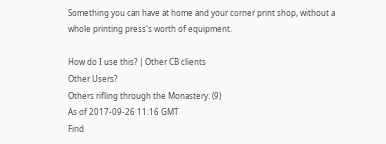Something you can have at home and your corner print shop, without a whole printing press's worth of equipment.

How do I use this? | Other CB clients
Other Users?
Others rifling through the Monastery: (9)
As of 2017-09-26 11:16 GMT
Find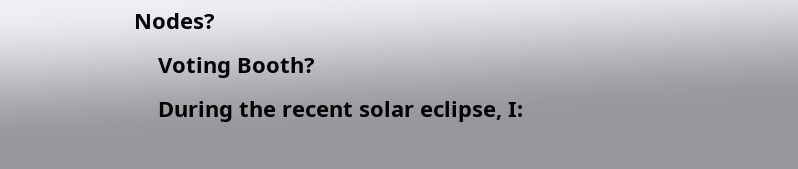Nodes?
    Voting Booth?
    During the recent solar eclipse, I: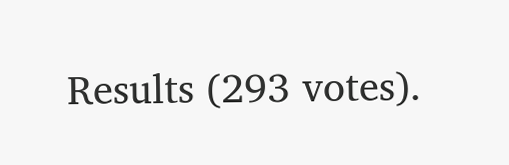Results (293 votes).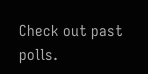Check out past polls.